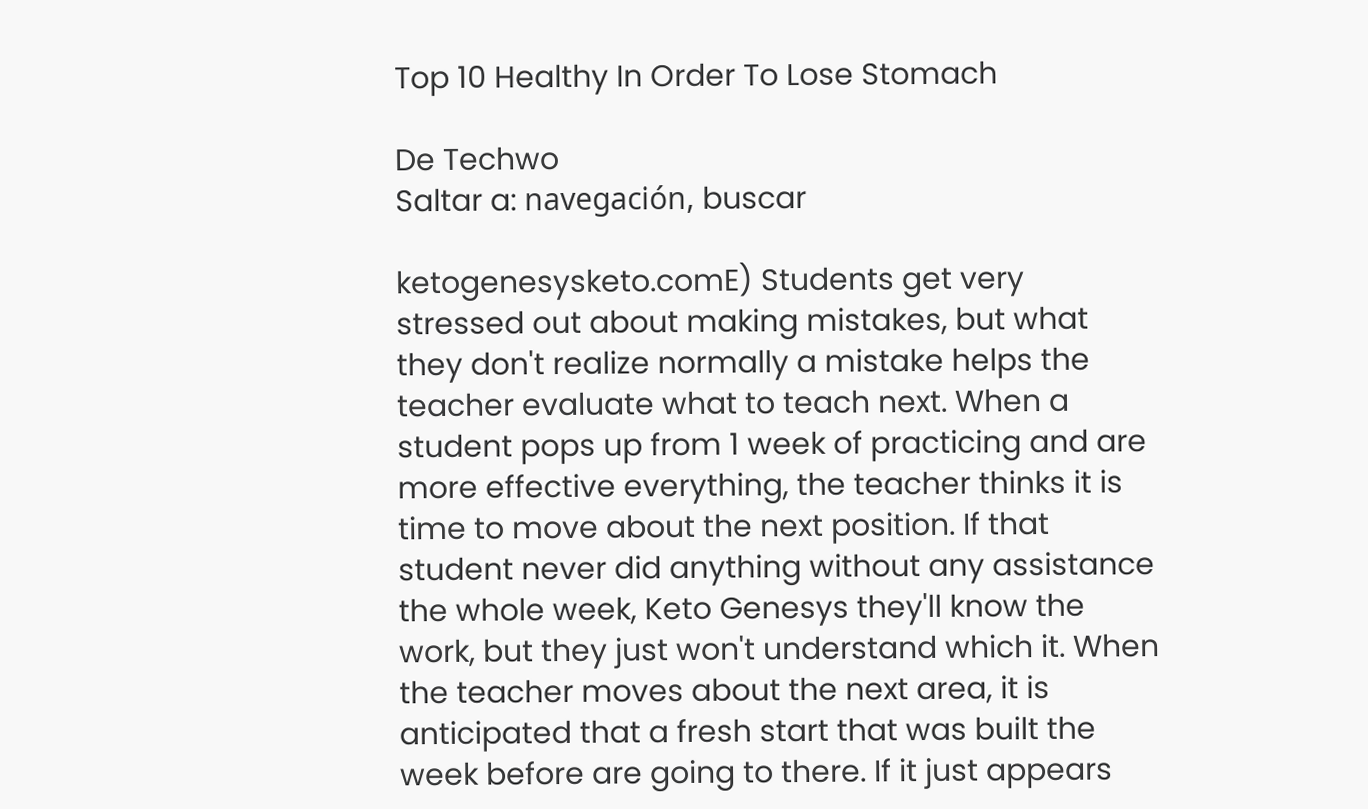Top 10 Healthy In Order To Lose Stomach

De Techwo
Saltar a: navegación, buscar

ketogenesysketo.comE) Students get very stressed out about making mistakes, but what they don't realize normally a mistake helps the teacher evaluate what to teach next. When a student pops up from 1 week of practicing and are more effective everything, the teacher thinks it is time to move about the next position. If that student never did anything without any assistance the whole week, Keto Genesys they'll know the work, but they just won't understand which it. When the teacher moves about the next area, it is anticipated that a fresh start that was built the week before are going to there. If it just appears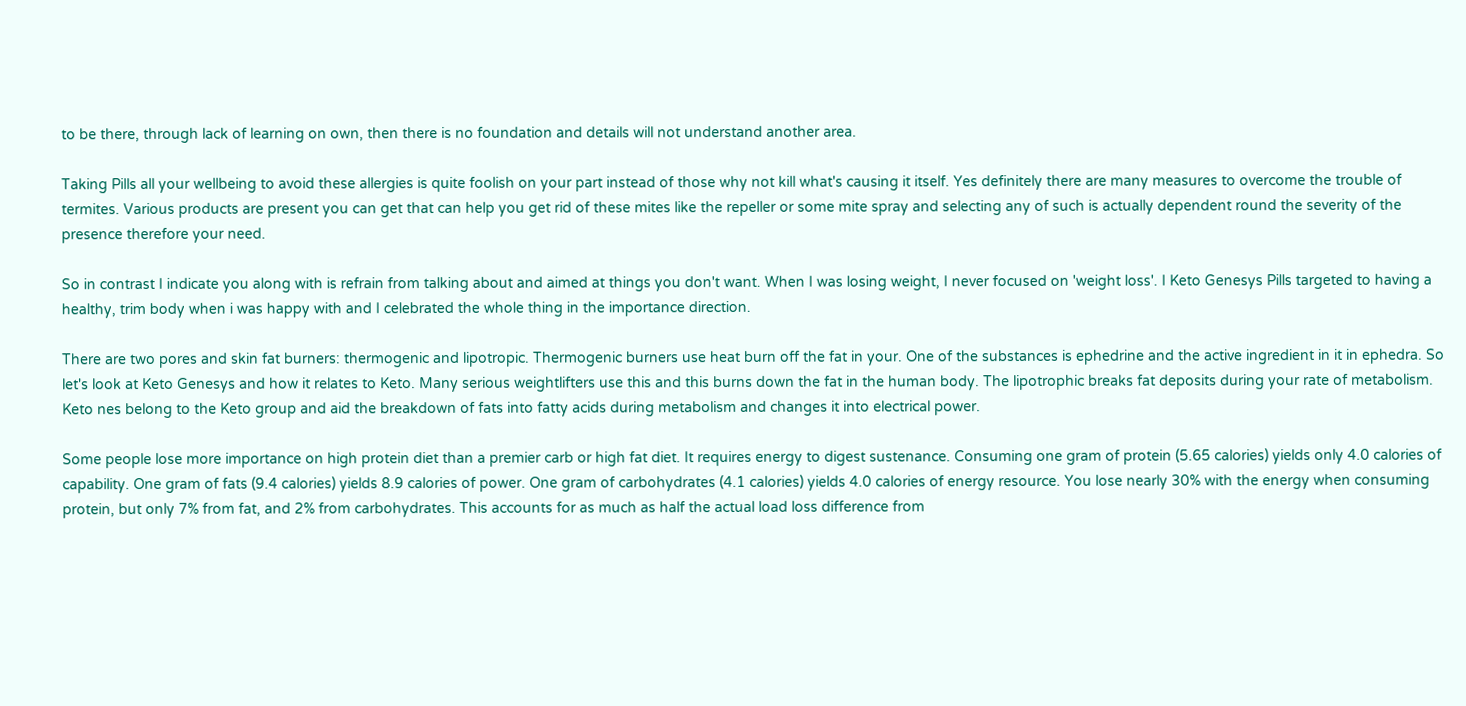to be there, through lack of learning on own, then there is no foundation and details will not understand another area.

Taking Pills all your wellbeing to avoid these allergies is quite foolish on your part instead of those why not kill what's causing it itself. Yes definitely there are many measures to overcome the trouble of termites. Various products are present you can get that can help you get rid of these mites like the repeller or some mite spray and selecting any of such is actually dependent round the severity of the presence therefore your need.

So in contrast I indicate you along with is refrain from talking about and aimed at things you don't want. When I was losing weight, I never focused on 'weight loss'. I Keto Genesys Pills targeted to having a healthy, trim body when i was happy with and I celebrated the whole thing in the importance direction.

There are two pores and skin fat burners: thermogenic and lipotropic. Thermogenic burners use heat burn off the fat in your. One of the substances is ephedrine and the active ingredient in it in ephedra. So let's look at Keto Genesys and how it relates to Keto. Many serious weightlifters use this and this burns down the fat in the human body. The lipotrophic breaks fat deposits during your rate of metabolism. Keto nes belong to the Keto group and aid the breakdown of fats into fatty acids during metabolism and changes it into electrical power.

Some people lose more importance on high protein diet than a premier carb or high fat diet. It requires energy to digest sustenance. Consuming one gram of protein (5.65 calories) yields only 4.0 calories of capability. One gram of fats (9.4 calories) yields 8.9 calories of power. One gram of carbohydrates (4.1 calories) yields 4.0 calories of energy resource. You lose nearly 30% with the energy when consuming protein, but only 7% from fat, and 2% from carbohydrates. This accounts for as much as half the actual load loss difference from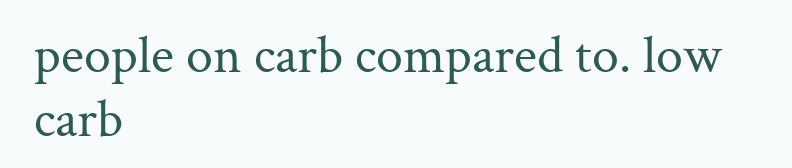people on carb compared to. low carb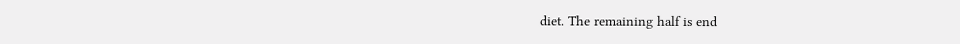diet. The remaining half is end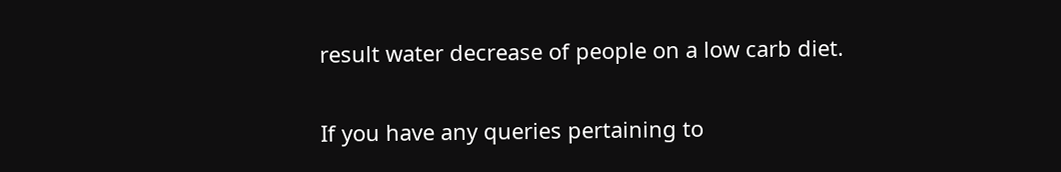result water decrease of people on a low carb diet.

If you have any queries pertaining to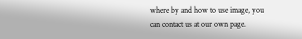where by and how to use image, you can contact us at our own page.